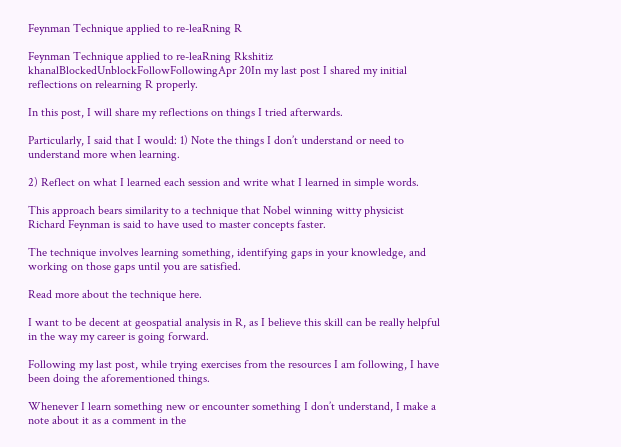Feynman Technique applied to re-leaRning R

Feynman Technique applied to re-leaRning Rkshitiz khanalBlockedUnblockFollowFollowingApr 20In my last post I shared my initial reflections on relearning R properly.

In this post, I will share my reflections on things I tried afterwards.

Particularly, I said that I would: 1) Note the things I don’t understand or need to understand more when learning.

2) Reflect on what I learned each session and write what I learned in simple words.

This approach bears similarity to a technique that Nobel winning witty physicist Richard Feynman is said to have used to master concepts faster.

The technique involves learning something, identifying gaps in your knowledge, and working on those gaps until you are satisfied.

Read more about the technique here.

I want to be decent at geospatial analysis in R, as I believe this skill can be really helpful in the way my career is going forward.

Following my last post, while trying exercises from the resources I am following, I have been doing the aforementioned things.

Whenever I learn something new or encounter something I don’t understand, I make a note about it as a comment in the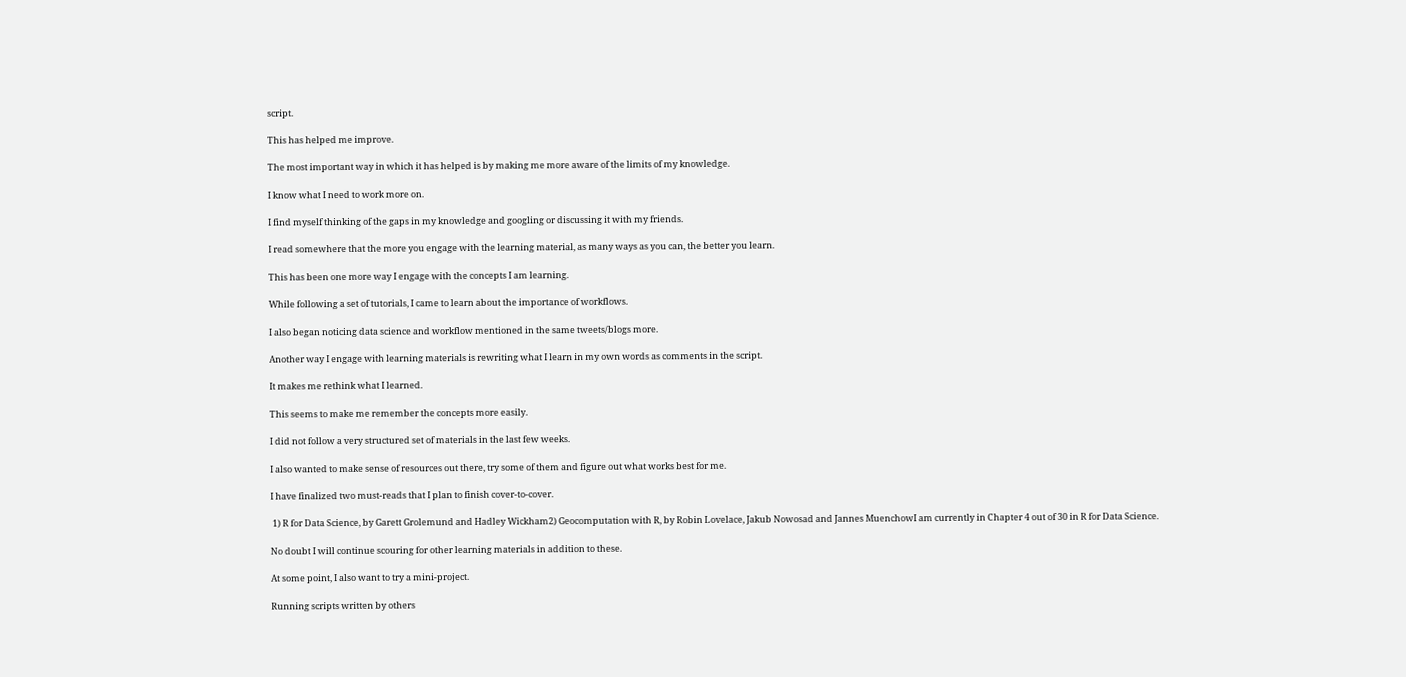script.

This has helped me improve.

The most important way in which it has helped is by making me more aware of the limits of my knowledge.

I know what I need to work more on.

I find myself thinking of the gaps in my knowledge and googling or discussing it with my friends.

I read somewhere that the more you engage with the learning material, as many ways as you can, the better you learn.

This has been one more way I engage with the concepts I am learning.

While following a set of tutorials, I came to learn about the importance of workflows.

I also began noticing data science and workflow mentioned in the same tweets/blogs more.

Another way I engage with learning materials is rewriting what I learn in my own words as comments in the script.

It makes me rethink what I learned.

This seems to make me remember the concepts more easily.

I did not follow a very structured set of materials in the last few weeks.

I also wanted to make sense of resources out there, try some of them and figure out what works best for me.

I have finalized two must-reads that I plan to finish cover-to-cover.

 1) R for Data Science, by Garett Grolemund and Hadley Wickham2) Geocomputation with R, by Robin Lovelace, Jakub Nowosad and Jannes MuenchowI am currently in Chapter 4 out of 30 in R for Data Science.

No doubt I will continue scouring for other learning materials in addition to these.

At some point, I also want to try a mini-project.

Running scripts written by others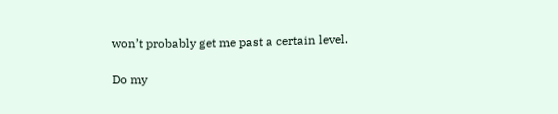won’t probably get me past a certain level.

Do my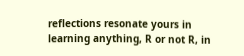reflections resonate yours in learning anything, R or not R, in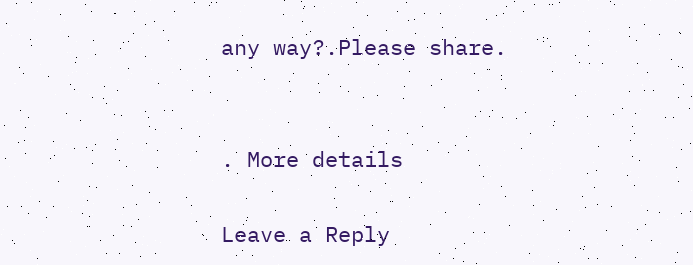any way?.Please share.


. More details

Leave a Reply